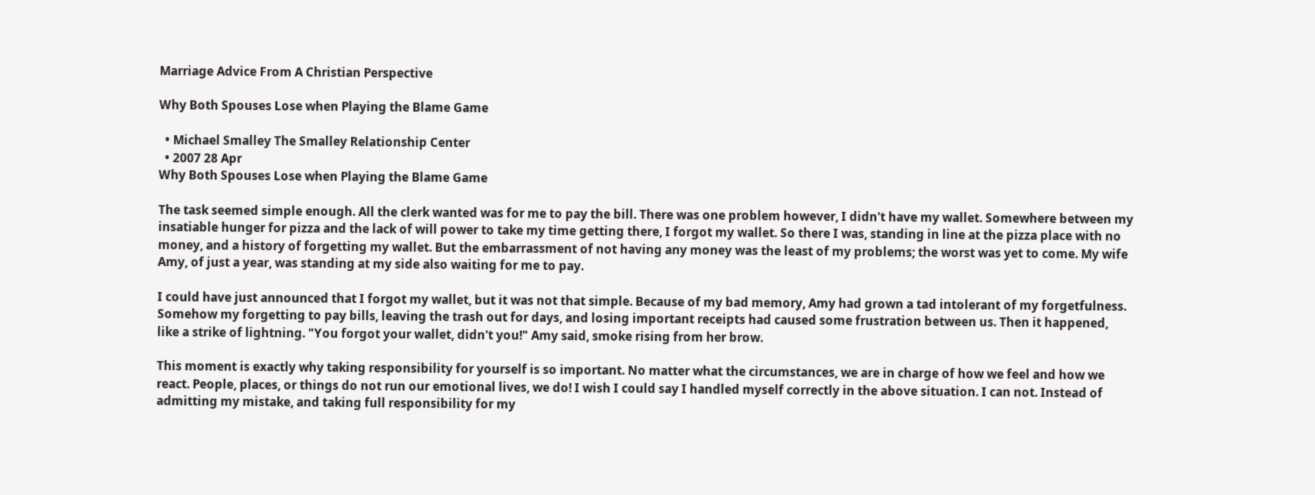Marriage Advice From A Christian Perspective

Why Both Spouses Lose when Playing the Blame Game

  • Michael Smalley The Smalley Relationship Center
  • 2007 28 Apr
Why Both Spouses Lose when Playing the Blame Game

The task seemed simple enough. All the clerk wanted was for me to pay the bill. There was one problem however, I didn't have my wallet. Somewhere between my insatiable hunger for pizza and the lack of will power to take my time getting there, I forgot my wallet. So there I was, standing in line at the pizza place with no money, and a history of forgetting my wallet. But the embarrassment of not having any money was the least of my problems; the worst was yet to come. My wife Amy, of just a year, was standing at my side also waiting for me to pay.

I could have just announced that I forgot my wallet, but it was not that simple. Because of my bad memory, Amy had grown a tad intolerant of my forgetfulness. Somehow my forgetting to pay bills, leaving the trash out for days, and losing important receipts had caused some frustration between us. Then it happened, like a strike of lightning. "You forgot your wallet, didn't you!" Amy said, smoke rising from her brow.

This moment is exactly why taking responsibility for yourself is so important. No matter what the circumstances, we are in charge of how we feel and how we react. People, places, or things do not run our emotional lives, we do! I wish I could say I handled myself correctly in the above situation. I can not. Instead of admitting my mistake, and taking full responsibility for my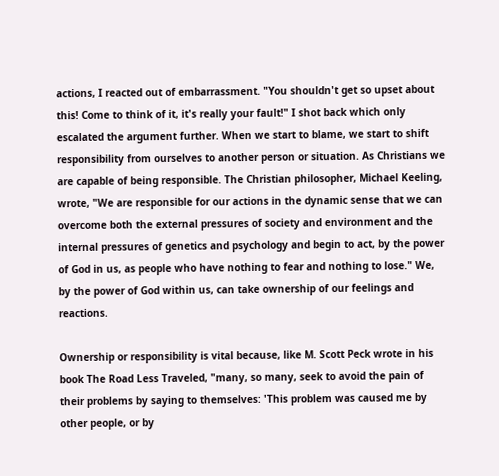actions, I reacted out of embarrassment. "You shouldn't get so upset about this! Come to think of it, it's really your fault!" I shot back which only escalated the argument further. When we start to blame, we start to shift responsibility from ourselves to another person or situation. As Christians we are capable of being responsible. The Christian philosopher, Michael Keeling, wrote, "We are responsible for our actions in the dynamic sense that we can overcome both the external pressures of society and environment and the internal pressures of genetics and psychology and begin to act, by the power of God in us, as people who have nothing to fear and nothing to lose." We, by the power of God within us, can take ownership of our feelings and reactions.

Ownership or responsibility is vital because, like M. Scott Peck wrote in his book The Road Less Traveled, "many, so many, seek to avoid the pain of their problems by saying to themselves: 'This problem was caused me by other people, or by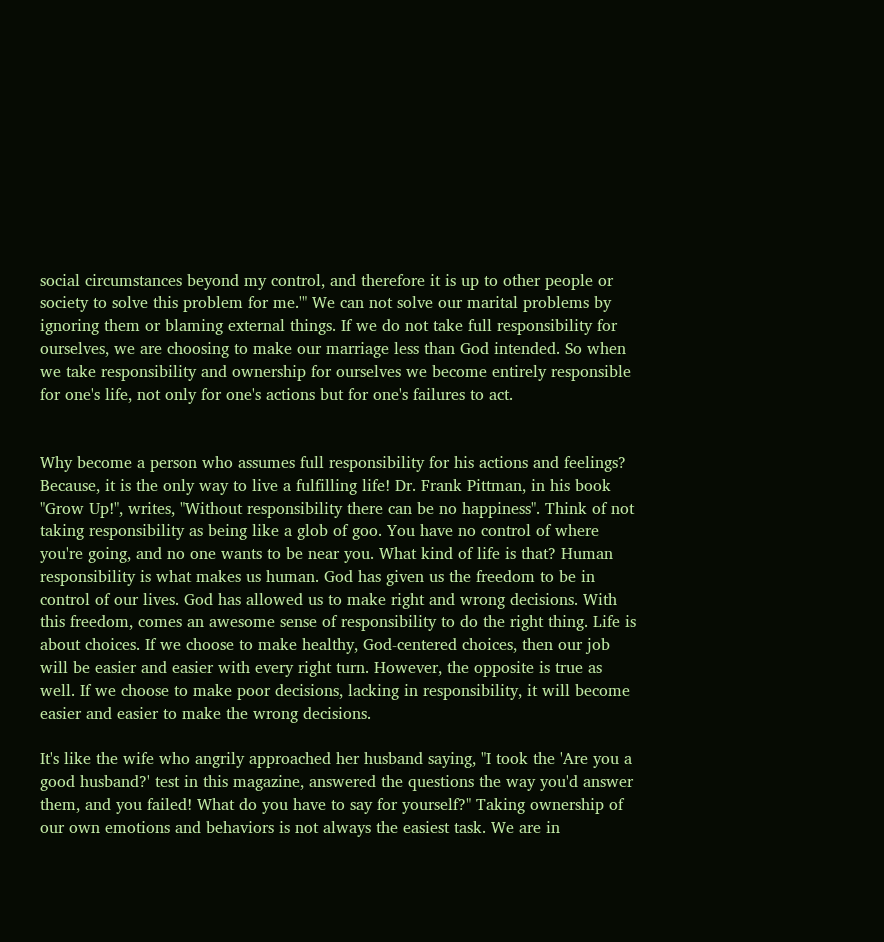social circumstances beyond my control, and therefore it is up to other people or society to solve this problem for me.'" We can not solve our marital problems by ignoring them or blaming external things. If we do not take full responsibility for ourselves, we are choosing to make our marriage less than God intended. So when we take responsibility and ownership for ourselves we become entirely responsible for one's life, not only for one's actions but for one's failures to act.


Why become a person who assumes full responsibility for his actions and feelings? Because, it is the only way to live a fulfilling life! Dr. Frank Pittman, in his book "Grow Up!", writes, "Without responsibility there can be no happiness". Think of not taking responsibility as being like a glob of goo. You have no control of where you're going, and no one wants to be near you. What kind of life is that? Human responsibility is what makes us human. God has given us the freedom to be in control of our lives. God has allowed us to make right and wrong decisions. With this freedom, comes an awesome sense of responsibility to do the right thing. Life is about choices. If we choose to make healthy, God-centered choices, then our job will be easier and easier with every right turn. However, the opposite is true as well. If we choose to make poor decisions, lacking in responsibility, it will become easier and easier to make the wrong decisions.

It's like the wife who angrily approached her husband saying, "I took the 'Are you a good husband?' test in this magazine, answered the questions the way you'd answer them, and you failed! What do you have to say for yourself?" Taking ownership of our own emotions and behaviors is not always the easiest task. We are in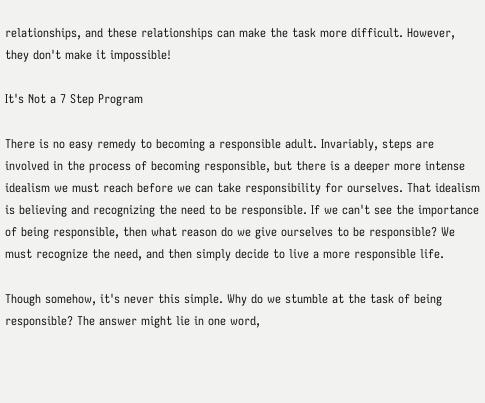relationships, and these relationships can make the task more difficult. However, they don't make it impossible!

It's Not a 7 Step Program

There is no easy remedy to becoming a responsible adult. Invariably, steps are involved in the process of becoming responsible, but there is a deeper more intense idealism we must reach before we can take responsibility for ourselves. That idealism is believing and recognizing the need to be responsible. If we can't see the importance of being responsible, then what reason do we give ourselves to be responsible? We must recognize the need, and then simply decide to live a more responsible life.

Though somehow, it's never this simple. Why do we stumble at the task of being responsible? The answer might lie in one word,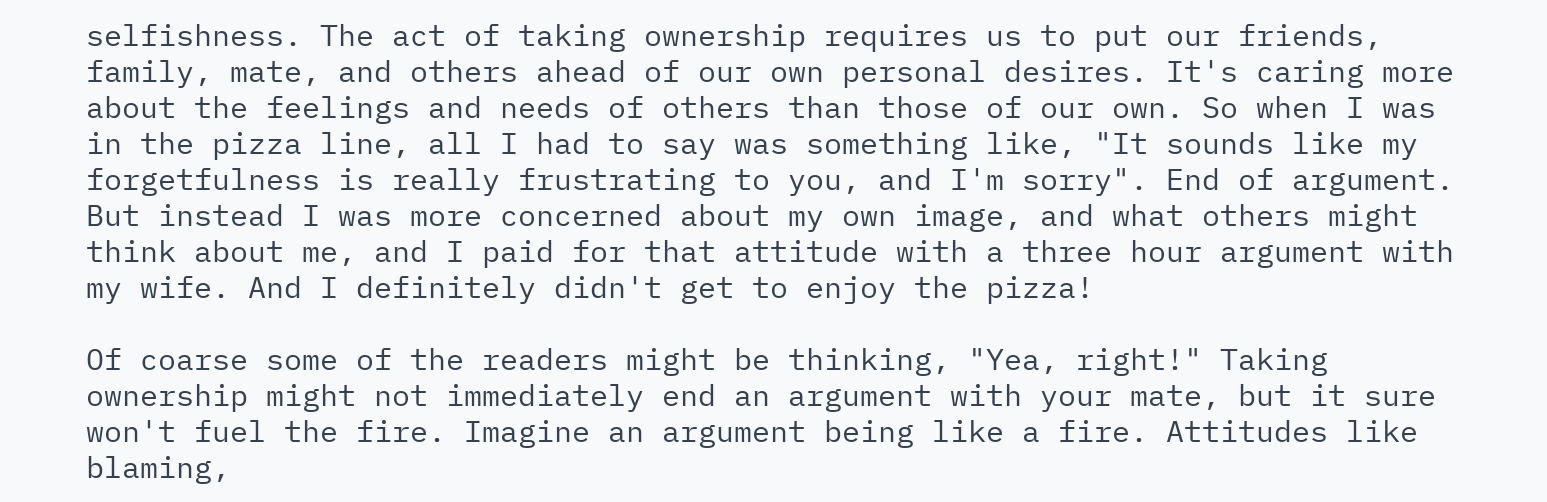selfishness. The act of taking ownership requires us to put our friends, family, mate, and others ahead of our own personal desires. It's caring more about the feelings and needs of others than those of our own. So when I was in the pizza line, all I had to say was something like, "It sounds like my forgetfulness is really frustrating to you, and I'm sorry". End of argument. But instead I was more concerned about my own image, and what others might think about me, and I paid for that attitude with a three hour argument with my wife. And I definitely didn't get to enjoy the pizza!

Of coarse some of the readers might be thinking, "Yea, right!" Taking ownership might not immediately end an argument with your mate, but it sure won't fuel the fire. Imagine an argument being like a fire. Attitudes like blaming,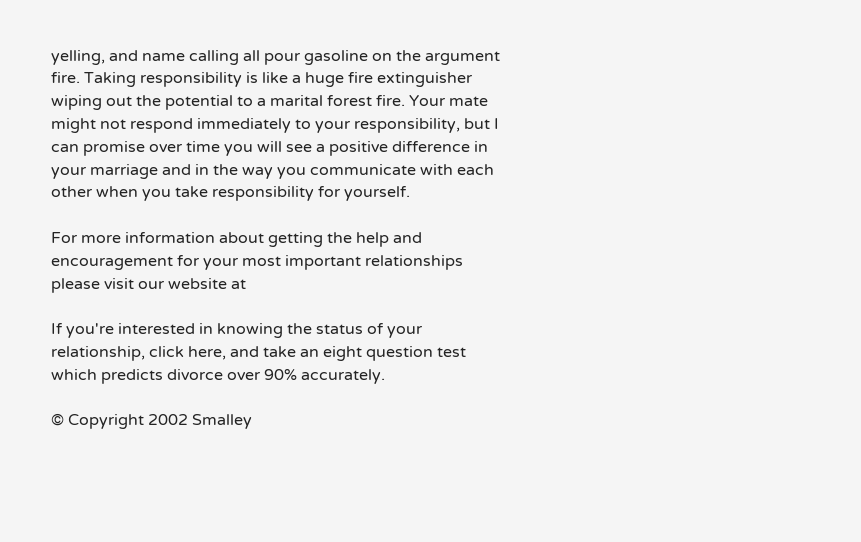yelling, and name calling all pour gasoline on the argument fire. Taking responsibility is like a huge fire extinguisher wiping out the potential to a marital forest fire. Your mate might not respond immediately to your responsibility, but I can promise over time you will see a positive difference in your marriage and in the way you communicate with each other when you take responsibility for yourself.

For more information about getting the help and encouragement for your most important relationships please visit our website at

If you're interested in knowing the status of your relationship, click here, and take an eight question test which predicts divorce over 90% accurately.

© Copyright 2002 Smalley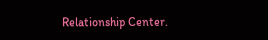Relationship Center.